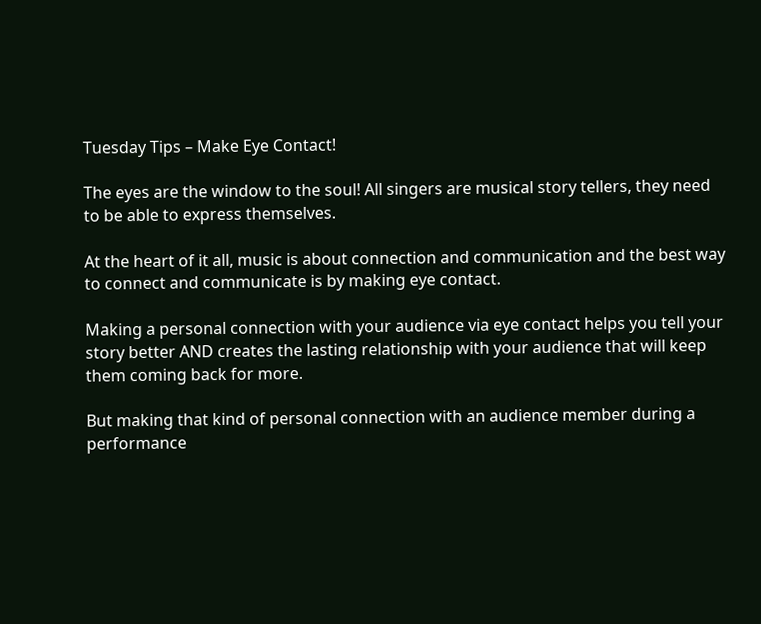Tuesday Tips – Make Eye Contact!

The eyes are the window to the soul! All singers are musical story tellers, they need to be able to express themselves.

At the heart of it all, music is about connection and communication and the best way to connect and communicate is by making eye contact.

Making a personal connection with your audience via eye contact helps you tell your story better AND creates the lasting relationship with your audience that will keep them coming back for more.

But making that kind of personal connection with an audience member during a performance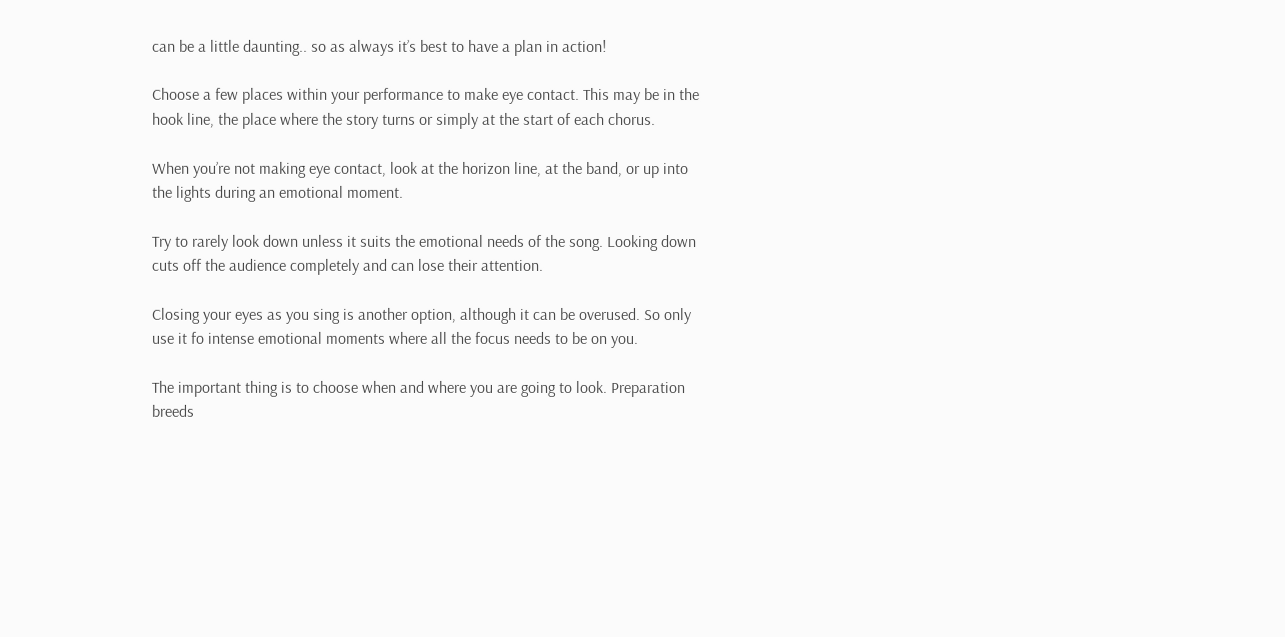can be a little daunting.. so as always it’s best to have a plan in action!

Choose a few places within your performance to make eye contact. This may be in the hook line, the place where the story turns or simply at the start of each chorus.

When you’re not making eye contact, look at the horizon line, at the band, or up into the lights during an emotional moment.

Try to rarely look down unless it suits the emotional needs of the song. Looking down cuts off the audience completely and can lose their attention.

Closing your eyes as you sing is another option, although it can be overused. So only use it fo intense emotional moments where all the focus needs to be on you.

The important thing is to choose when and where you are going to look. Preparation breeds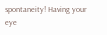spontaneity! Having your eye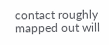contact roughly mapped out will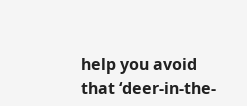help you avoid that ‘deer-in-the-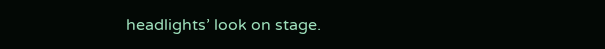headlights’ look on stage.